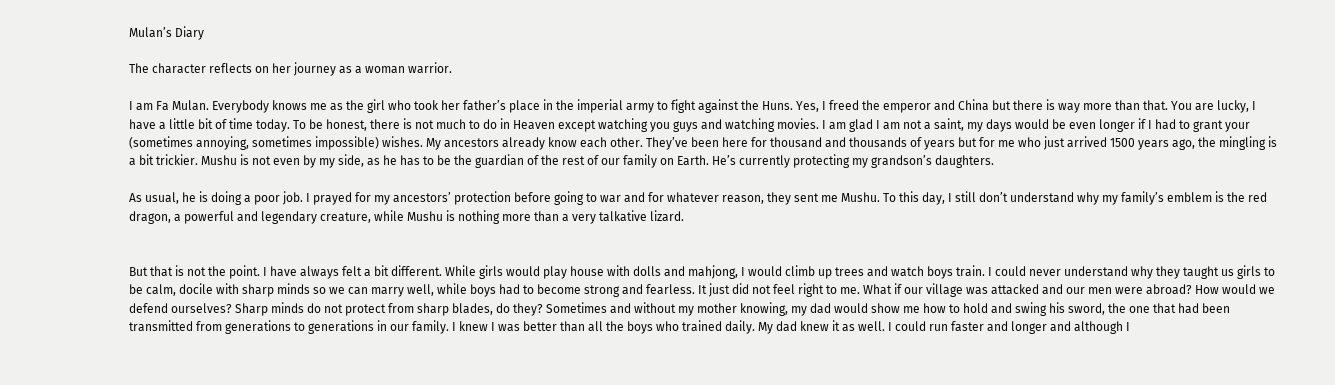Mulan’s Diary

The character reflects on her journey as a woman warrior.

I am Fa Mulan. Everybody knows me as the girl who took her father’s place in the imperial army to fight against the Huns. Yes, I freed the emperor and China but there is way more than that. You are lucky, I have a little bit of time today. To be honest, there is not much to do in Heaven except watching you guys and watching movies. I am glad I am not a saint, my days would be even longer if I had to grant your (sometimes annoying, sometimes impossible) wishes. My ancestors already know each other. They’ve been here for thousand and thousands of years but for me who just arrived 1500 years ago, the mingling is a bit trickier. Mushu is not even by my side, as he has to be the guardian of the rest of our family on Earth. He’s currently protecting my grandson’s daughters.

As usual, he is doing a poor job. I prayed for my ancestors’ protection before going to war and for whatever reason, they sent me Mushu. To this day, I still don’t understand why my family’s emblem is the red dragon, a powerful and legendary creature, while Mushu is nothing more than a very talkative lizard.


But that is not the point. I have always felt a bit different. While girls would play house with dolls and mahjong, I would climb up trees and watch boys train. I could never understand why they taught us girls to be calm, docile with sharp minds so we can marry well, while boys had to become strong and fearless. It just did not feel right to me. What if our village was attacked and our men were abroad? How would we defend ourselves? Sharp minds do not protect from sharp blades, do they? Sometimes and without my mother knowing, my dad would show me how to hold and swing his sword, the one that had been transmitted from generations to generations in our family. I knew I was better than all the boys who trained daily. My dad knew it as well. I could run faster and longer and although I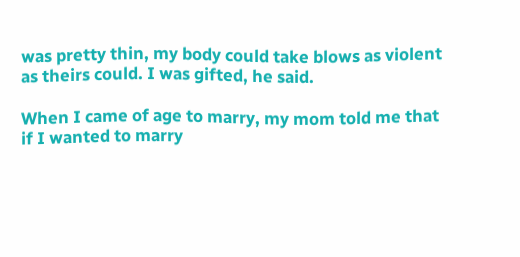was pretty thin, my body could take blows as violent as theirs could. I was gifted, he said.

When I came of age to marry, my mom told me that if I wanted to marry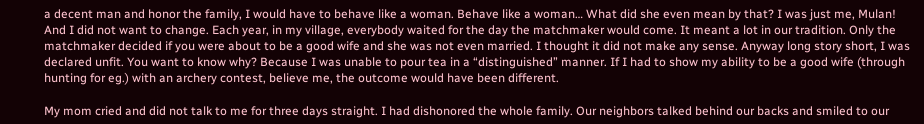a decent man and honor the family, I would have to behave like a woman. Behave like a woman… What did she even mean by that? I was just me, Mulan! And I did not want to change. Each year, in my village, everybody waited for the day the matchmaker would come. It meant a lot in our tradition. Only the matchmaker decided if you were about to be a good wife and she was not even married. I thought it did not make any sense. Anyway long story short, I was declared unfit. You want to know why? Because I was unable to pour tea in a “distinguished” manner. If I had to show my ability to be a good wife (through hunting for eg.) with an archery contest, believe me, the outcome would have been different.

My mom cried and did not talk to me for three days straight. I had dishonored the whole family. Our neighbors talked behind our backs and smiled to our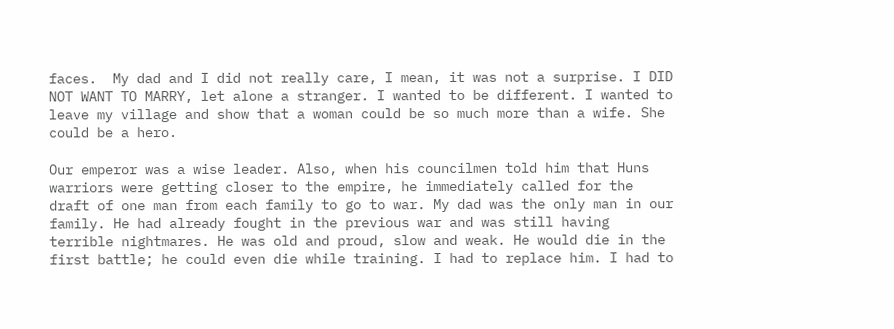faces.  My dad and I did not really care, I mean, it was not a surprise. I DID NOT WANT TO MARRY, let alone a stranger. I wanted to be different. I wanted to leave my village and show that a woman could be so much more than a wife. She could be a hero.

Our emperor was a wise leader. Also, when his councilmen told him that Huns warriors were getting closer to the empire, he immediately called for the draft of one man from each family to go to war. My dad was the only man in our family. He had already fought in the previous war and was still having terrible nightmares. He was old and proud, slow and weak. He would die in the first battle; he could even die while training. I had to replace him. I had to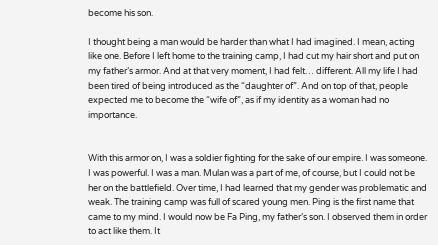become his son.

I thought being a man would be harder than what I had imagined. I mean, acting like one. Before I left home to the training camp, I had cut my hair short and put on my father’s armor. And at that very moment, I had felt… different. All my life I had been tired of being introduced as the “daughter of”. And on top of that, people expected me to become the “wife of”, as if my identity as a woman had no importance.


With this armor on, I was a soldier fighting for the sake of our empire. I was someone. I was powerful. I was a man. Mulan was a part of me, of course, but I could not be her on the battlefield. Over time, I had learned that my gender was problematic and weak. The training camp was full of scared young men. Ping is the first name that came to my mind. I would now be Fa Ping, my father’s son. I observed them in order to act like them. It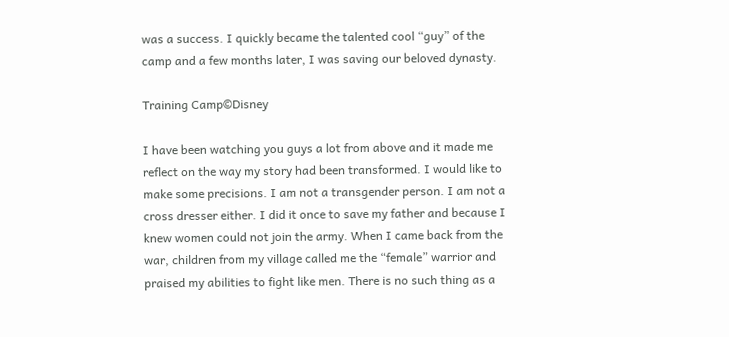was a success. I quickly became the talented cool “guy” of the camp and a few months later, I was saving our beloved dynasty.

Training Camp©Disney

I have been watching you guys a lot from above and it made me reflect on the way my story had been transformed. I would like to make some precisions. I am not a transgender person. I am not a cross dresser either. I did it once to save my father and because I knew women could not join the army. When I came back from the war, children from my village called me the “female” warrior and praised my abilities to fight like men. There is no such thing as a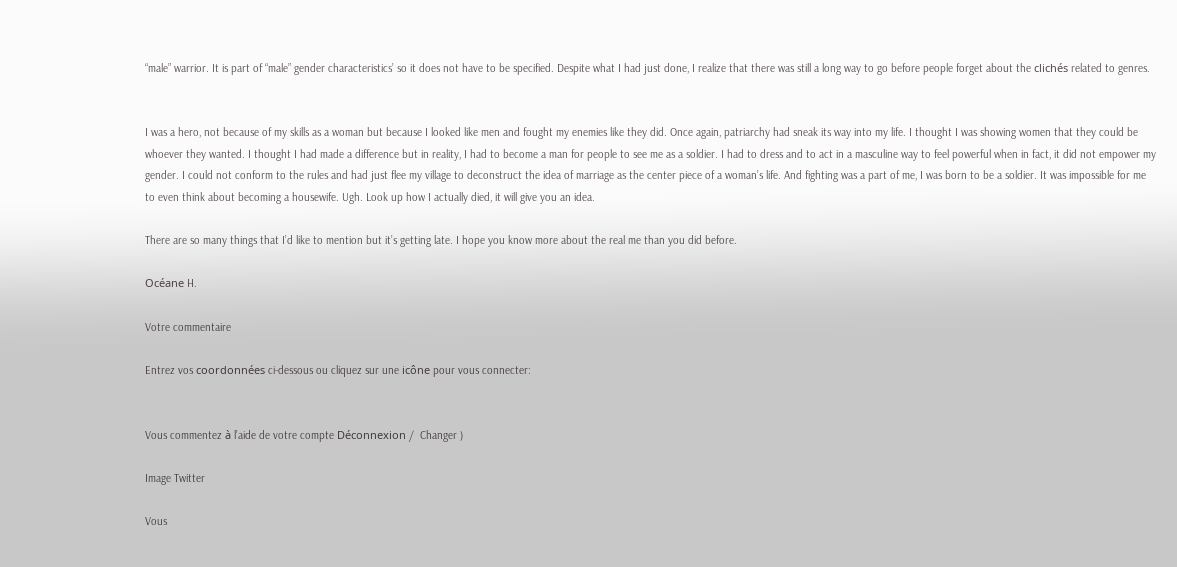“male” warrior. It is part of “male” gender characteristics’ so it does not have to be specified. Despite what I had just done, I realize that there was still a long way to go before people forget about the clichés related to genres.


I was a hero, not because of my skills as a woman but because I looked like men and fought my enemies like they did. Once again, patriarchy had sneak its way into my life. I thought I was showing women that they could be whoever they wanted. I thought I had made a difference but in reality, I had to become a man for people to see me as a soldier. I had to dress and to act in a masculine way to feel powerful when in fact, it did not empower my gender. I could not conform to the rules and had just flee my village to deconstruct the idea of marriage as the center piece of a woman’s life. And fighting was a part of me, I was born to be a soldier. It was impossible for me to even think about becoming a housewife. Ugh. Look up how I actually died, it will give you an idea.

There are so many things that I’d like to mention but it’s getting late. I hope you know more about the real me than you did before.

Océane H.

Votre commentaire

Entrez vos coordonnées ci-dessous ou cliquez sur une icône pour vous connecter:


Vous commentez à l’aide de votre compte Déconnexion /  Changer )

Image Twitter

Vous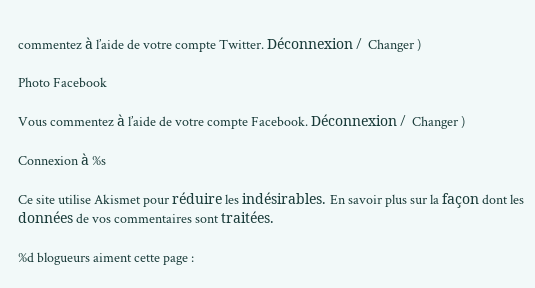commentez à l’aide de votre compte Twitter. Déconnexion /  Changer )

Photo Facebook

Vous commentez à l’aide de votre compte Facebook. Déconnexion /  Changer )

Connexion à %s

Ce site utilise Akismet pour réduire les indésirables. En savoir plus sur la façon dont les données de vos commentaires sont traitées.

%d blogueurs aiment cette page :